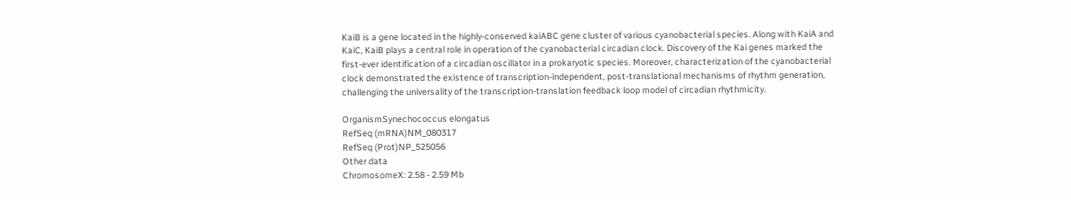KaiB is a gene located in the highly-conserved kaiABC gene cluster of various cyanobacterial species. Along with KaiA and KaiC, KaiB plays a central role in operation of the cyanobacterial circadian clock. Discovery of the Kai genes marked the first-ever identification of a circadian oscillator in a prokaryotic species. Moreover, characterization of the cyanobacterial clock demonstrated the existence of transcription-independent, post-translational mechanisms of rhythm generation, challenging the universality of the transcription-translation feedback loop model of circadian rhythmicity.

OrganismSynechococcus elongatus
RefSeq (mRNA)NM_080317
RefSeq (Prot)NP_525056
Other data
ChromosomeX: 2.58 - 2.59 Mb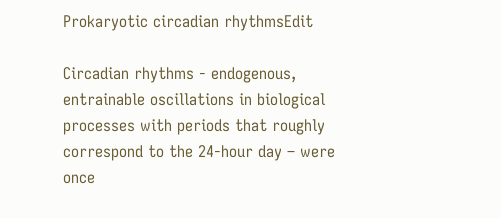Prokaryotic circadian rhythmsEdit

Circadian rhythms - endogenous, entrainable oscillations in biological processes with periods that roughly correspond to the 24-hour day – were once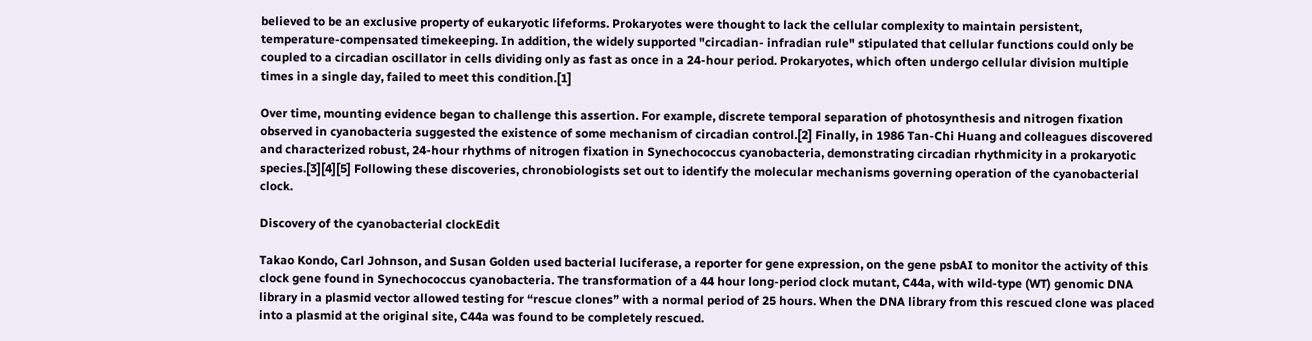believed to be an exclusive property of eukaryotic lifeforms. Prokaryotes were thought to lack the cellular complexity to maintain persistent, temperature-compensated timekeeping. In addition, the widely supported "circadian- infradian rule" stipulated that cellular functions could only be coupled to a circadian oscillator in cells dividing only as fast as once in a 24-hour period. Prokaryotes, which often undergo cellular division multiple times in a single day, failed to meet this condition.[1]

Over time, mounting evidence began to challenge this assertion. For example, discrete temporal separation of photosynthesis and nitrogen fixation observed in cyanobacteria suggested the existence of some mechanism of circadian control.[2] Finally, in 1986 Tan-Chi Huang and colleagues discovered and characterized robust, 24-hour rhythms of nitrogen fixation in Synechococcus cyanobacteria, demonstrating circadian rhythmicity in a prokaryotic species.[3][4][5] Following these discoveries, chronobiologists set out to identify the molecular mechanisms governing operation of the cyanobacterial clock.

Discovery of the cyanobacterial clockEdit

Takao Kondo, Carl Johnson, and Susan Golden used bacterial luciferase, a reporter for gene expression, on the gene psbAI to monitor the activity of this clock gene found in Synechococcus cyanobacteria. The transformation of a 44 hour long-period clock mutant, C44a, with wild-type (WT) genomic DNA library in a plasmid vector allowed testing for “rescue clones” with a normal period of 25 hours. When the DNA library from this rescued clone was placed into a plasmid at the original site, C44a was found to be completely rescued.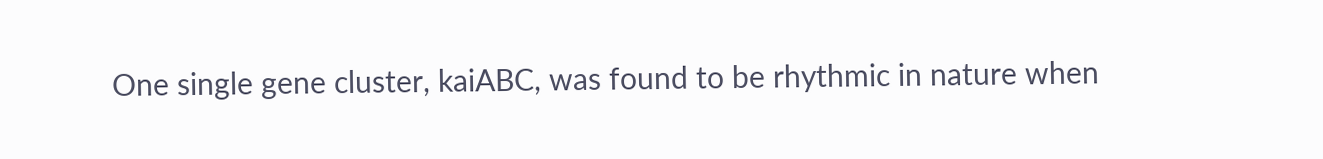One single gene cluster, kaiABC, was found to be rhythmic in nature when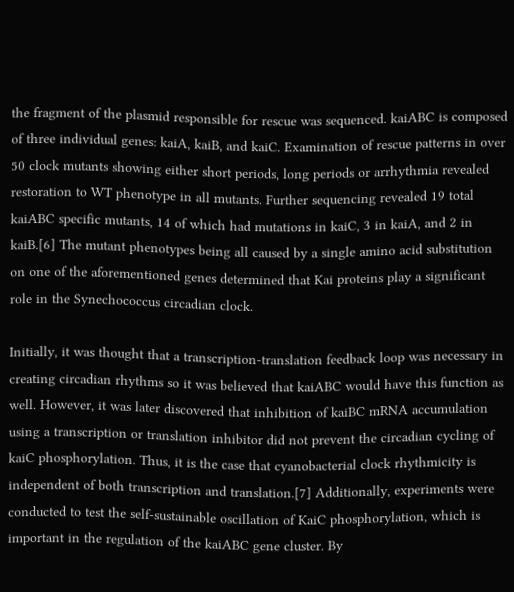the fragment of the plasmid responsible for rescue was sequenced. kaiABC is composed of three individual genes: kaiA, kaiB, and kaiC. Examination of rescue patterns in over 50 clock mutants showing either short periods, long periods or arrhythmia revealed restoration to WT phenotype in all mutants. Further sequencing revealed 19 total kaiABC specific mutants, 14 of which had mutations in kaiC, 3 in kaiA, and 2 in kaiB.[6] The mutant phenotypes being all caused by a single amino acid substitution on one of the aforementioned genes determined that Kai proteins play a significant role in the Synechococcus circadian clock.

Initially, it was thought that a transcription-translation feedback loop was necessary in creating circadian rhythms so it was believed that kaiABC would have this function as well. However, it was later discovered that inhibition of kaiBC mRNA accumulation using a transcription or translation inhibitor did not prevent the circadian cycling of kaiC phosphorylation. Thus, it is the case that cyanobacterial clock rhythmicity is independent of both transcription and translation.[7] Additionally, experiments were conducted to test the self-sustainable oscillation of KaiC phosphorylation, which is important in the regulation of the kaiABC gene cluster. By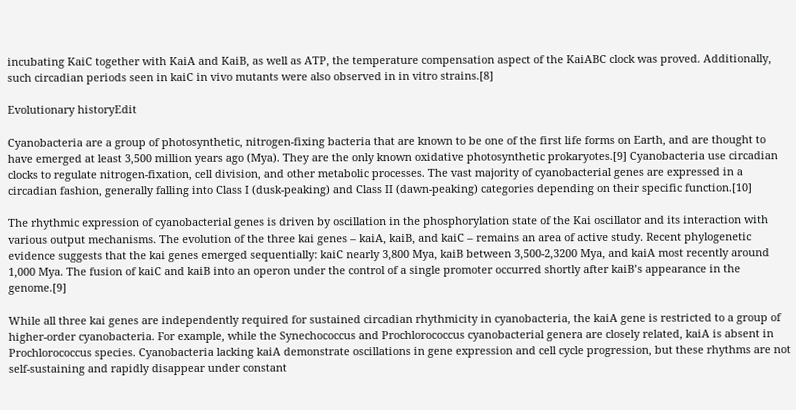incubating KaiC together with KaiA and KaiB, as well as ATP, the temperature compensation aspect of the KaiABC clock was proved. Additionally, such circadian periods seen in kaiC in vivo mutants were also observed in in vitro strains.[8]

Evolutionary historyEdit

Cyanobacteria are a group of photosynthetic, nitrogen-fixing bacteria that are known to be one of the first life forms on Earth, and are thought to have emerged at least 3,500 million years ago (Mya). They are the only known oxidative photosynthetic prokaryotes.[9] Cyanobacteria use circadian clocks to regulate nitrogen-fixation, cell division, and other metabolic processes. The vast majority of cyanobacterial genes are expressed in a circadian fashion, generally falling into Class I (dusk-peaking) and Class II (dawn-peaking) categories depending on their specific function.[10]

The rhythmic expression of cyanobacterial genes is driven by oscillation in the phosphorylation state of the Kai oscillator and its interaction with various output mechanisms. The evolution of the three kai genes – kaiA, kaiB, and kaiC – remains an area of active study. Recent phylogenetic evidence suggests that the kai genes emerged sequentially: kaiC nearly 3,800 Mya, kaiB between 3,500-2,3200 Mya, and kaiA most recently around 1,000 Mya. The fusion of kaiC and kaiB into an operon under the control of a single promoter occurred shortly after kaiB’s appearance in the genome.[9]

While all three kai genes are independently required for sustained circadian rhythmicity in cyanobacteria, the kaiA gene is restricted to a group of higher-order cyanobacteria. For example, while the Synechococcus and Prochlorococcus cyanobacterial genera are closely related, kaiA is absent in Prochlorococcus species. Cyanobacteria lacking kaiA demonstrate oscillations in gene expression and cell cycle progression, but these rhythms are not self-sustaining and rapidly disappear under constant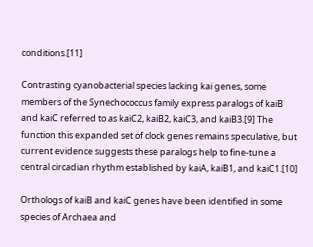conditions.[11]

Contrasting cyanobacterial species lacking kai genes, some members of the Synechococcus family express paralogs of kaiB and kaiC referred to as kaiC2, kaiB2, kaiC3, and kaiB3.[9] The function this expanded set of clock genes remains speculative, but current evidence suggests these paralogs help to fine-tune a central circadian rhythm established by kaiA, kaiB1, and kaiC1.[10]

Orthologs of kaiB and kaiC genes have been identified in some species of Archaea and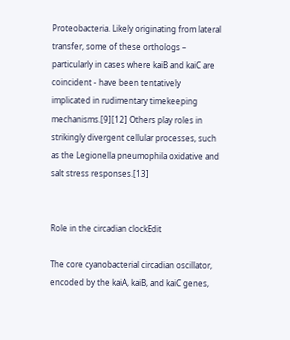Proteobacteria. Likely originating from lateral transfer, some of these orthologs – particularly in cases where kaiB and kaiC are coincident - have been tentatively implicated in rudimentary timekeeping mechanisms.[9][12] Others play roles in strikingly divergent cellular processes, such as the Legionella pneumophila oxidative and salt stress responses.[13]


Role in the circadian clockEdit

The core cyanobacterial circadian oscillator, encoded by the kaiA, kaiB, and kaiC genes,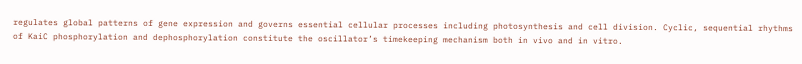regulates global patterns of gene expression and governs essential cellular processes including photosynthesis and cell division. Cyclic, sequential rhythms of KaiC phosphorylation and dephosphorylation constitute the oscillator’s timekeeping mechanism both in vivo and in vitro.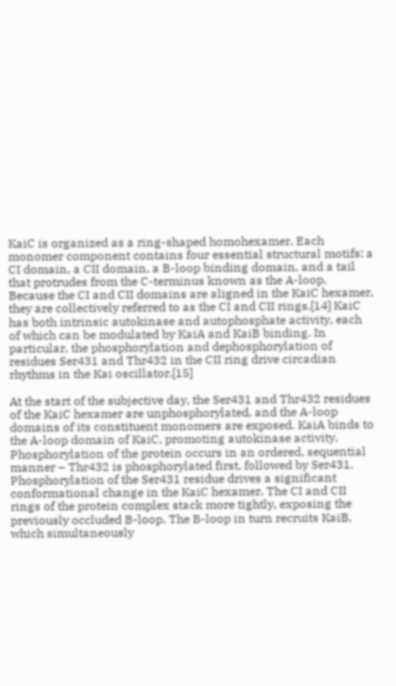KaiC is organized as a ring-shaped homohexamer. Each monomer component contains four essential structural motifs: a CI domain, a CII domain, a B-loop binding domain, and a tail that protrudes from the C-terminus known as the A-loop. Because the CI and CII domains are aligned in the KaiC hexamer, they are collectively referred to as the CI and CII rings.[14] KaiC has both intrinsic autokinase and autophosphate activity, each of which can be modulated by KaiA and KaiB binding. In particular, the phosphorylation and dephosphorylation of residues Ser431 and Thr432 in the CII ring drive circadian rhythms in the Kai oscillator.[15]

At the start of the subjective day, the Ser431 and Thr432 residues of the KaiC hexamer are unphosphorylated, and the A-loop domains of its constituent monomers are exposed. KaiA binds to the A-loop domain of KaiC, promoting autokinase activity. Phosphorylation of the protein occurs in an ordered, sequential manner – Thr432 is phosphorylated first, followed by Ser431. Phosphorylation of the Ser431 residue drives a significant conformational change in the KaiC hexamer. The CI and CII rings of the protein complex stack more tightly, exposing the previously occluded B-loop. The B-loop in turn recruits KaiB, which simultaneously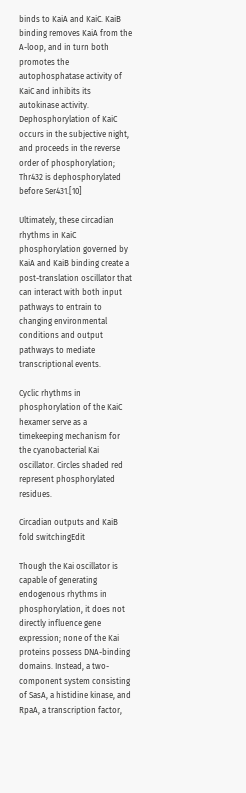binds to KaiA and KaiC. KaiB binding removes KaiA from the A-loop, and in turn both promotes the autophosphatase activity of KaiC and inhibits its autokinase activity. Dephosphorylation of KaiC occurs in the subjective night, and proceeds in the reverse order of phosphorylation; Thr432 is dephosphorylated before Ser431.[10]

Ultimately, these circadian rhythms in KaiC phosphorylation governed by KaiA and KaiB binding create a post-translation oscillator that can interact with both input pathways to entrain to changing environmental conditions and output pathways to mediate transcriptional events.

Cyclic rhythms in phosphorylation of the KaiC hexamer serve as a timekeeping mechanism for the cyanobacterial Kai oscillator. Circles shaded red represent phosphorylated residues.

Circadian outputs and KaiB fold switchingEdit

Though the Kai oscillator is capable of generating endogenous rhythms in phosphorylation, it does not directly influence gene expression; none of the Kai proteins possess DNA-binding domains. Instead, a two-component system consisting of SasA, a histidine kinase, and RpaA, a transcription factor,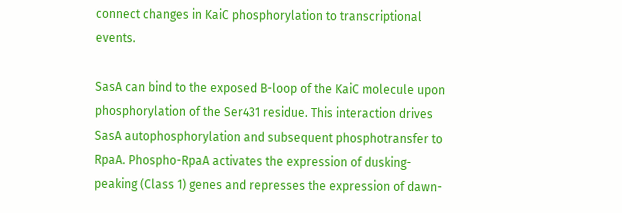connect changes in KaiC phosphorylation to transcriptional events.

SasA can bind to the exposed B-loop of the KaiC molecule upon phosphorylation of the Ser431 residue. This interaction drives SasA autophosphorylation and subsequent phosphotransfer to RpaA. Phospho-RpaA activates the expression of dusking-peaking (Class 1) genes and represses the expression of dawn-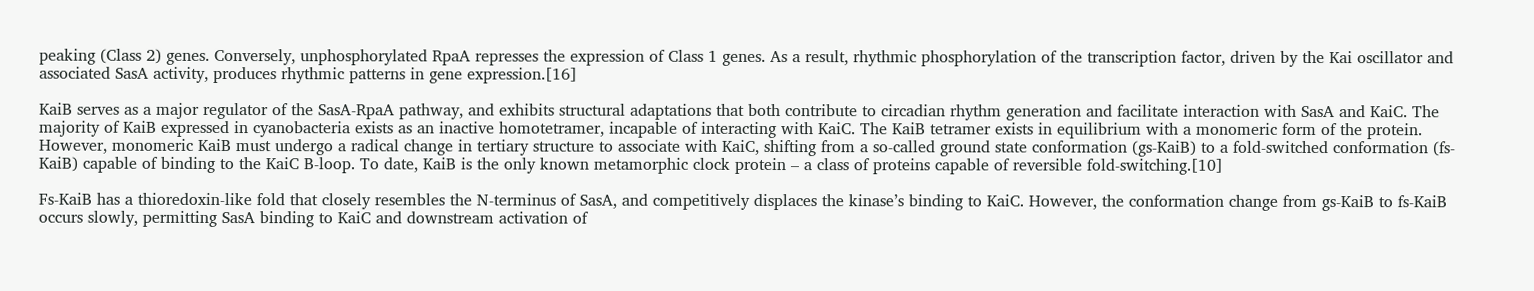peaking (Class 2) genes. Conversely, unphosphorylated RpaA represses the expression of Class 1 genes. As a result, rhythmic phosphorylation of the transcription factor, driven by the Kai oscillator and associated SasA activity, produces rhythmic patterns in gene expression.[16]

KaiB serves as a major regulator of the SasA-RpaA pathway, and exhibits structural adaptations that both contribute to circadian rhythm generation and facilitate interaction with SasA and KaiC. The majority of KaiB expressed in cyanobacteria exists as an inactive homotetramer, incapable of interacting with KaiC. The KaiB tetramer exists in equilibrium with a monomeric form of the protein. However, monomeric KaiB must undergo a radical change in tertiary structure to associate with KaiC, shifting from a so-called ground state conformation (gs-KaiB) to a fold-switched conformation (fs-KaiB) capable of binding to the KaiC B-loop. To date, KaiB is the only known metamorphic clock protein – a class of proteins capable of reversible fold-switching.[10]

Fs-KaiB has a thioredoxin-like fold that closely resembles the N-terminus of SasA, and competitively displaces the kinase’s binding to KaiC. However, the conformation change from gs-KaiB to fs-KaiB occurs slowly, permitting SasA binding to KaiC and downstream activation of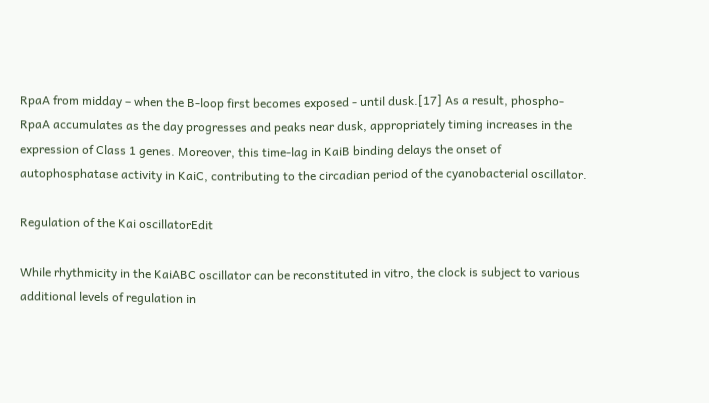RpaA from midday – when the B-loop first becomes exposed - until dusk.[17] As a result, phospho-RpaA accumulates as the day progresses and peaks near dusk, appropriately timing increases in the expression of Class 1 genes. Moreover, this time-lag in KaiB binding delays the onset of autophosphatase activity in KaiC, contributing to the circadian period of the cyanobacterial oscillator.

Regulation of the Kai oscillatorEdit

While rhythmicity in the KaiABC oscillator can be reconstituted in vitro, the clock is subject to various additional levels of regulation in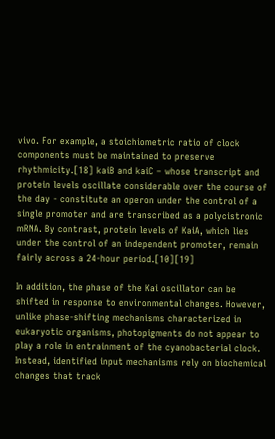vivo. For example, a stoichiometric ratio of clock components must be maintained to preserve rhythmicity.[18] kaiB and kaiC – whose transcript and protein levels oscillate considerable over the course of the day - constitute an operon under the control of a single promoter and are transcribed as a polycistronic mRNA. By contrast, protein levels of KaiA, which lies under the control of an independent promoter, remain fairly across a 24-hour period.[10][19]

In addition, the phase of the Kai oscillator can be shifted in response to environmental changes. However, unlike phase-shifting mechanisms characterized in eukaryotic organisms, photopigments do not appear to play a role in entrainment of the cyanobacterial clock. Instead, identified input mechanisms rely on biochemical changes that track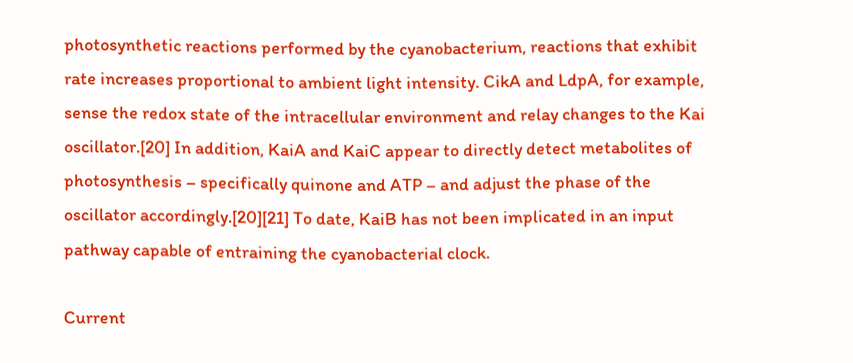photosynthetic reactions performed by the cyanobacterium, reactions that exhibit rate increases proportional to ambient light intensity. CikA and LdpA, for example, sense the redox state of the intracellular environment and relay changes to the Kai oscillator.[20] In addition, KaiA and KaiC appear to directly detect metabolites of photosynthesis – specifically quinone and ATP – and adjust the phase of the oscillator accordingly.[20][21] To date, KaiB has not been implicated in an input pathway capable of entraining the cyanobacterial clock.

Current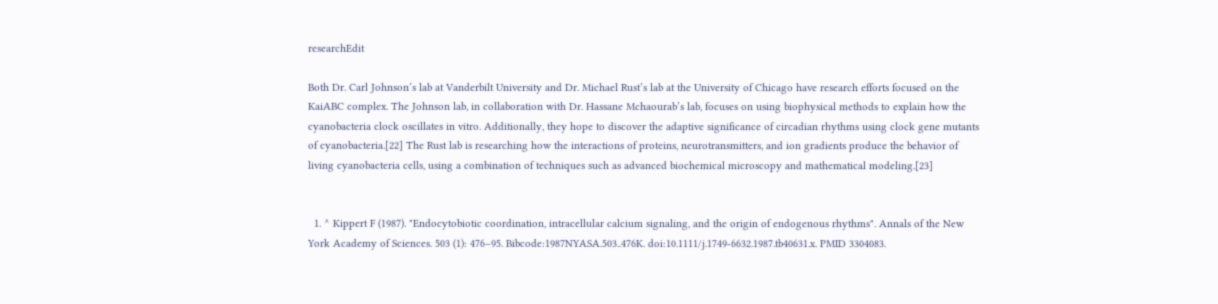researchEdit

Both Dr. Carl Johnson’s lab at Vanderbilt University and Dr. Michael Rust’s lab at the University of Chicago have research efforts focused on the KaiABC complex. The Johnson lab, in collaboration with Dr. Hassane Mchaourab’s lab, focuses on using biophysical methods to explain how the cyanobacteria clock oscillates in vitro. Additionally, they hope to discover the adaptive significance of circadian rhythms using clock gene mutants of cyanobacteria.[22] The Rust lab is researching how the interactions of proteins, neurotransmitters, and ion gradients produce the behavior of living cyanobacteria cells, using a combination of techniques such as advanced biochemical microscopy and mathematical modeling.[23]


  1. ^ Kippert F (1987). "Endocytobiotic coordination, intracellular calcium signaling, and the origin of endogenous rhythms". Annals of the New York Academy of Sciences. 503 (1): 476–95. Bibcode:1987NYASA.503..476K. doi:10.1111/j.1749-6632.1987.tb40631.x. PMID 3304083.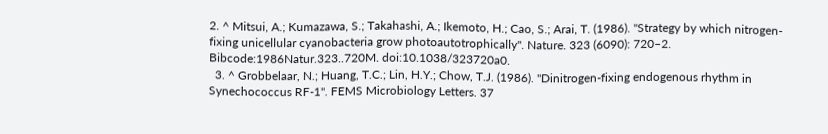2. ^ Mitsui, A.; Kumazawa, S.; Takahashi, A.; Ikemoto, H.; Cao, S.; Arai, T. (1986). "Strategy by which nitrogen-fixing unicellular cyanobacteria grow photoautotrophically". Nature. 323 (6090): 720–2. Bibcode:1986Natur.323..720M. doi:10.1038/323720a0.
  3. ^ Grobbelaar, N.; Huang, T.C.; Lin, H.Y.; Chow, T.J. (1986). "Dinitrogen-fixing endogenous rhythm in Synechococcus RF-1". FEMS Microbiology Letters. 37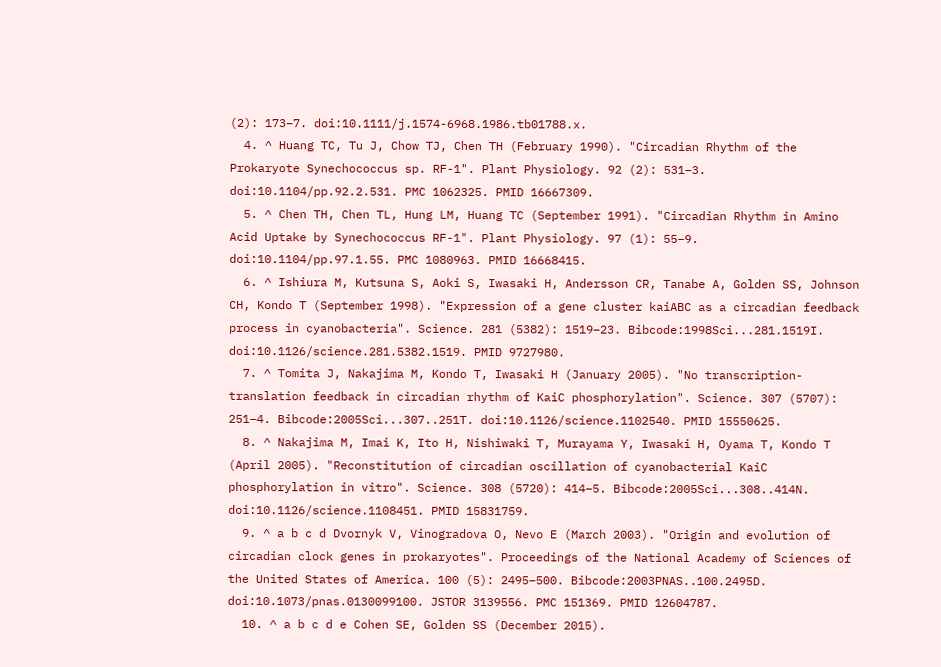(2): 173–7. doi:10.1111/j.1574-6968.1986.tb01788.x.
  4. ^ Huang TC, Tu J, Chow TJ, Chen TH (February 1990). "Circadian Rhythm of the Prokaryote Synechococcus sp. RF-1". Plant Physiology. 92 (2): 531–3. doi:10.1104/pp.92.2.531. PMC 1062325. PMID 16667309.
  5. ^ Chen TH, Chen TL, Hung LM, Huang TC (September 1991). "Circadian Rhythm in Amino Acid Uptake by Synechococcus RF-1". Plant Physiology. 97 (1): 55–9. doi:10.1104/pp.97.1.55. PMC 1080963. PMID 16668415.
  6. ^ Ishiura M, Kutsuna S, Aoki S, Iwasaki H, Andersson CR, Tanabe A, Golden SS, Johnson CH, Kondo T (September 1998). "Expression of a gene cluster kaiABC as a circadian feedback process in cyanobacteria". Science. 281 (5382): 1519–23. Bibcode:1998Sci...281.1519I. doi:10.1126/science.281.5382.1519. PMID 9727980.
  7. ^ Tomita J, Nakajima M, Kondo T, Iwasaki H (January 2005). "No transcription-translation feedback in circadian rhythm of KaiC phosphorylation". Science. 307 (5707): 251–4. Bibcode:2005Sci...307..251T. doi:10.1126/science.1102540. PMID 15550625.
  8. ^ Nakajima M, Imai K, Ito H, Nishiwaki T, Murayama Y, Iwasaki H, Oyama T, Kondo T (April 2005). "Reconstitution of circadian oscillation of cyanobacterial KaiC phosphorylation in vitro". Science. 308 (5720): 414–5. Bibcode:2005Sci...308..414N. doi:10.1126/science.1108451. PMID 15831759.
  9. ^ a b c d Dvornyk V, Vinogradova O, Nevo E (March 2003). "Origin and evolution of circadian clock genes in prokaryotes". Proceedings of the National Academy of Sciences of the United States of America. 100 (5): 2495–500. Bibcode:2003PNAS..100.2495D. doi:10.1073/pnas.0130099100. JSTOR 3139556. PMC 151369. PMID 12604787.
  10. ^ a b c d e Cohen SE, Golden SS (December 2015).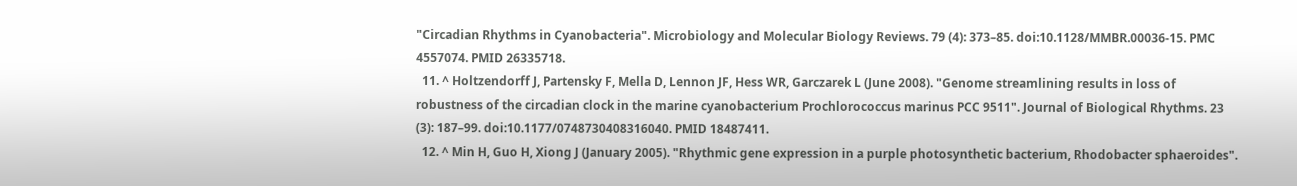"Circadian Rhythms in Cyanobacteria". Microbiology and Molecular Biology Reviews. 79 (4): 373–85. doi:10.1128/MMBR.00036-15. PMC 4557074. PMID 26335718.
  11. ^ Holtzendorff J, Partensky F, Mella D, Lennon JF, Hess WR, Garczarek L (June 2008). "Genome streamlining results in loss of robustness of the circadian clock in the marine cyanobacterium Prochlorococcus marinus PCC 9511". Journal of Biological Rhythms. 23 (3): 187–99. doi:10.1177/0748730408316040. PMID 18487411.
  12. ^ Min H, Guo H, Xiong J (January 2005). "Rhythmic gene expression in a purple photosynthetic bacterium, Rhodobacter sphaeroides".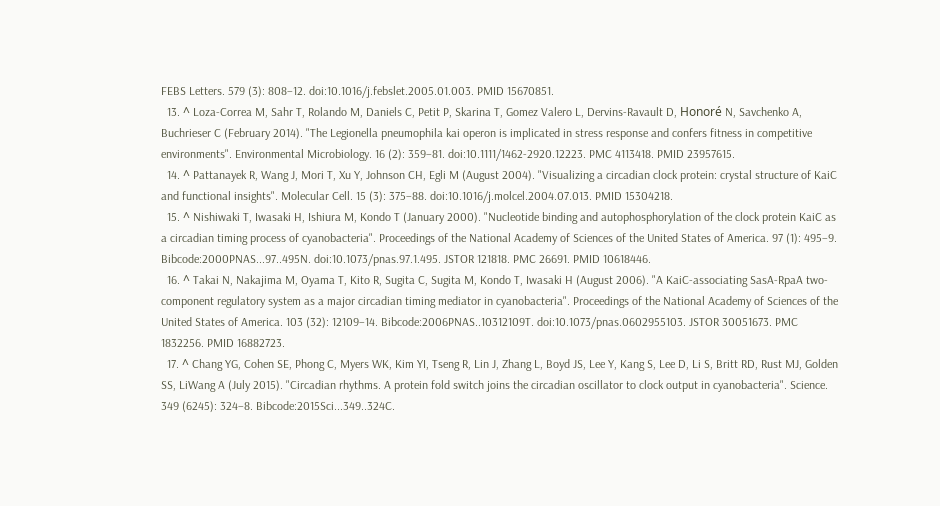FEBS Letters. 579 (3): 808–12. doi:10.1016/j.febslet.2005.01.003. PMID 15670851.
  13. ^ Loza-Correa M, Sahr T, Rolando M, Daniels C, Petit P, Skarina T, Gomez Valero L, Dervins-Ravault D, Honoré N, Savchenko A, Buchrieser C (February 2014). "The Legionella pneumophila kai operon is implicated in stress response and confers fitness in competitive environments". Environmental Microbiology. 16 (2): 359–81. doi:10.1111/1462-2920.12223. PMC 4113418. PMID 23957615.
  14. ^ Pattanayek R, Wang J, Mori T, Xu Y, Johnson CH, Egli M (August 2004). "Visualizing a circadian clock protein: crystal structure of KaiC and functional insights". Molecular Cell. 15 (3): 375–88. doi:10.1016/j.molcel.2004.07.013. PMID 15304218.
  15. ^ Nishiwaki T, Iwasaki H, Ishiura M, Kondo T (January 2000). "Nucleotide binding and autophosphorylation of the clock protein KaiC as a circadian timing process of cyanobacteria". Proceedings of the National Academy of Sciences of the United States of America. 97 (1): 495–9. Bibcode:2000PNAS...97..495N. doi:10.1073/pnas.97.1.495. JSTOR 121818. PMC 26691. PMID 10618446.
  16. ^ Takai N, Nakajima M, Oyama T, Kito R, Sugita C, Sugita M, Kondo T, Iwasaki H (August 2006). "A KaiC-associating SasA-RpaA two-component regulatory system as a major circadian timing mediator in cyanobacteria". Proceedings of the National Academy of Sciences of the United States of America. 103 (32): 12109–14. Bibcode:2006PNAS..10312109T. doi:10.1073/pnas.0602955103. JSTOR 30051673. PMC 1832256. PMID 16882723.
  17. ^ Chang YG, Cohen SE, Phong C, Myers WK, Kim YI, Tseng R, Lin J, Zhang L, Boyd JS, Lee Y, Kang S, Lee D, Li S, Britt RD, Rust MJ, Golden SS, LiWang A (July 2015). "Circadian rhythms. A protein fold switch joins the circadian oscillator to clock output in cyanobacteria". Science. 349 (6245): 324–8. Bibcode:2015Sci...349..324C.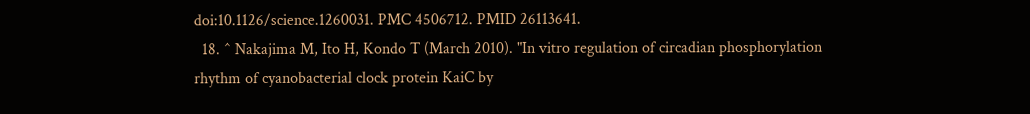doi:10.1126/science.1260031. PMC 4506712. PMID 26113641.
  18. ^ Nakajima M, Ito H, Kondo T (March 2010). "In vitro regulation of circadian phosphorylation rhythm of cyanobacterial clock protein KaiC by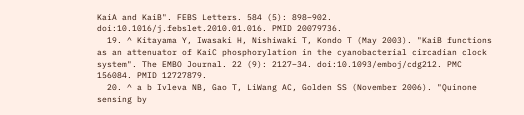KaiA and KaiB". FEBS Letters. 584 (5): 898–902. doi:10.1016/j.febslet.2010.01.016. PMID 20079736.
  19. ^ Kitayama Y, Iwasaki H, Nishiwaki T, Kondo T (May 2003). "KaiB functions as an attenuator of KaiC phosphorylation in the cyanobacterial circadian clock system". The EMBO Journal. 22 (9): 2127–34. doi:10.1093/emboj/cdg212. PMC 156084. PMID 12727879.
  20. ^ a b Ivleva NB, Gao T, LiWang AC, Golden SS (November 2006). "Quinone sensing by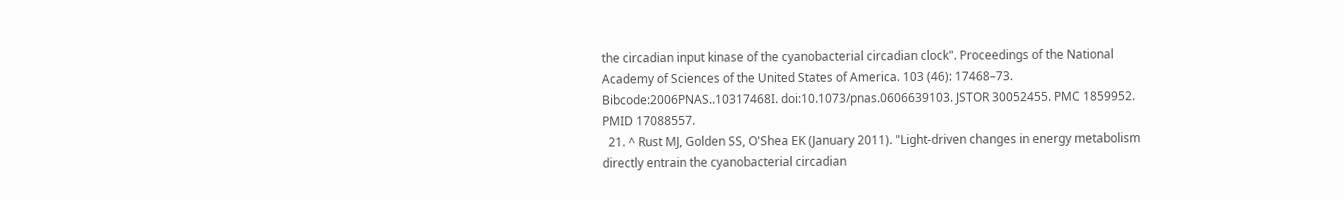the circadian input kinase of the cyanobacterial circadian clock". Proceedings of the National Academy of Sciences of the United States of America. 103 (46): 17468–73. Bibcode:2006PNAS..10317468I. doi:10.1073/pnas.0606639103. JSTOR 30052455. PMC 1859952. PMID 17088557.
  21. ^ Rust MJ, Golden SS, O'Shea EK (January 2011). "Light-driven changes in energy metabolism directly entrain the cyanobacterial circadian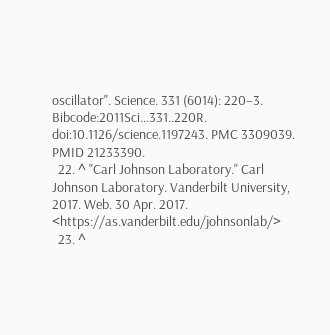oscillator". Science. 331 (6014): 220–3. Bibcode:2011Sci...331..220R. doi:10.1126/science.1197243. PMC 3309039. PMID 21233390.
  22. ^ "Carl Johnson Laboratory." Carl Johnson Laboratory. Vanderbilt University, 2017. Web. 30 Apr. 2017. <https://as.vanderbilt.edu/johnsonlab/>
  23. ^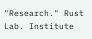"Research." Rust Lab. Institute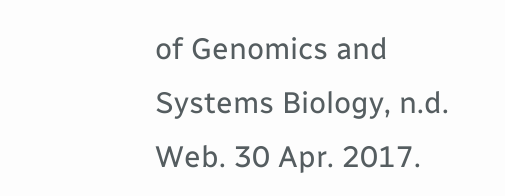of Genomics and Systems Biology, n.d. Web. 30 Apr. 2017.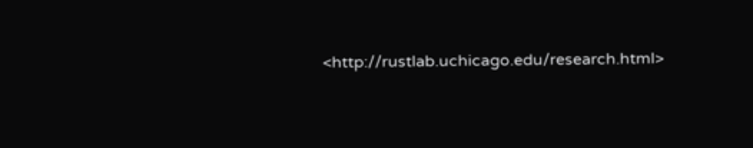<http://rustlab.uchicago.edu/research.html>